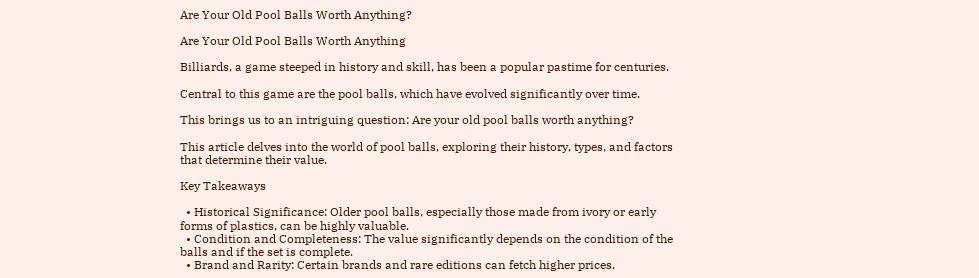Are Your Old Pool Balls Worth Anything?

Are Your Old Pool Balls Worth Anything

Billiards, a game steeped in history and skill, has been a popular pastime for centuries.

Central to this game are the pool balls, which have evolved significantly over time.

This brings us to an intriguing question: Are your old pool balls worth anything?

This article delves into the world of pool balls, exploring their history, types, and factors that determine their value.

Key Takeaways

  • Historical Significance: Older pool balls, especially those made from ivory or early forms of plastics, can be highly valuable.
  • Condition and Completeness: The value significantly depends on the condition of the balls and if the set is complete.
  • Brand and Rarity: Certain brands and rare editions can fetch higher prices.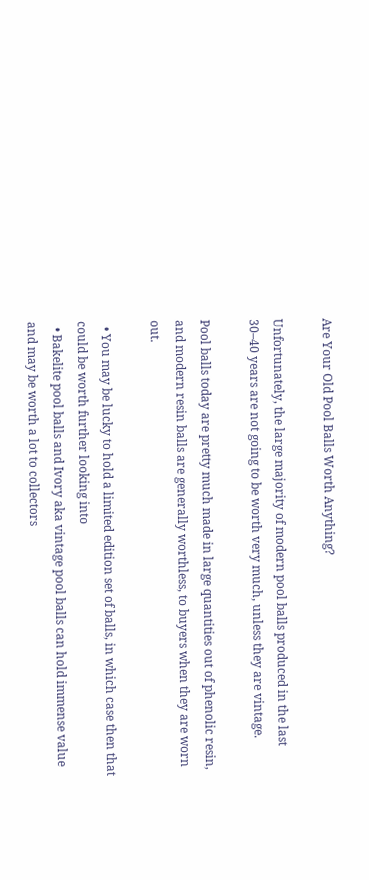Are Your Old Pool Balls Worth Anything?

Unfortunately, the large majority of modern pool balls produced in the last 30–40 years are not going to be worth very much, unless they are vintage.

Pool balls today are pretty much made in large quantities out of phenolic resin, and modern resin balls are generally worthless, to buyers when they are worn out.

  • You may be lucky to hold a limited edition set of balls, in which case then that could be worth further looking into
  • Bakelite pool balls and Ivory aka vintage pool balls can hold immense value and may be worth a lot to collectors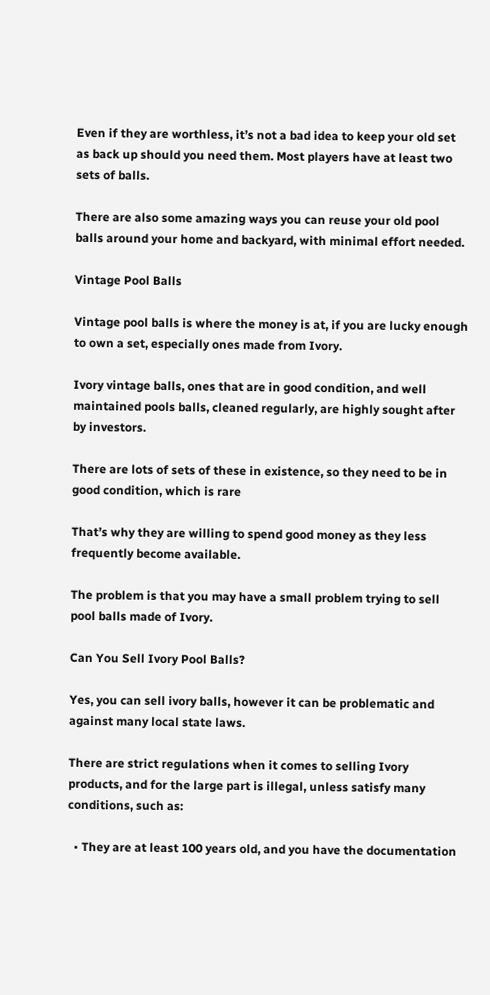Even if they are worthless, it’s not a bad idea to keep your old set as back up should you need them. Most players have at least two sets of balls.

There are also some amazing ways you can reuse your old pool balls around your home and backyard, with minimal effort needed.

Vintage Pool Balls

Vintage pool balls is where the money is at, if you are lucky enough to own a set, especially ones made from Ivory.

Ivory vintage balls, ones that are in good condition, and well maintained pools balls, cleaned regularly, are highly sought after by investors.

There are lots of sets of these in existence, so they need to be in good condition, which is rare

That’s why they are willing to spend good money as they less frequently become available.

The problem is that you may have a small problem trying to sell pool balls made of Ivory.

Can You Sell Ivory Pool Balls?

Yes, you can sell ivory balls, however it can be problematic and against many local state laws.

There are strict regulations when it comes to selling Ivory products, and for the large part is illegal, unless satisfy many conditions, such as:

  • They are at least 100 years old, and you have the documentation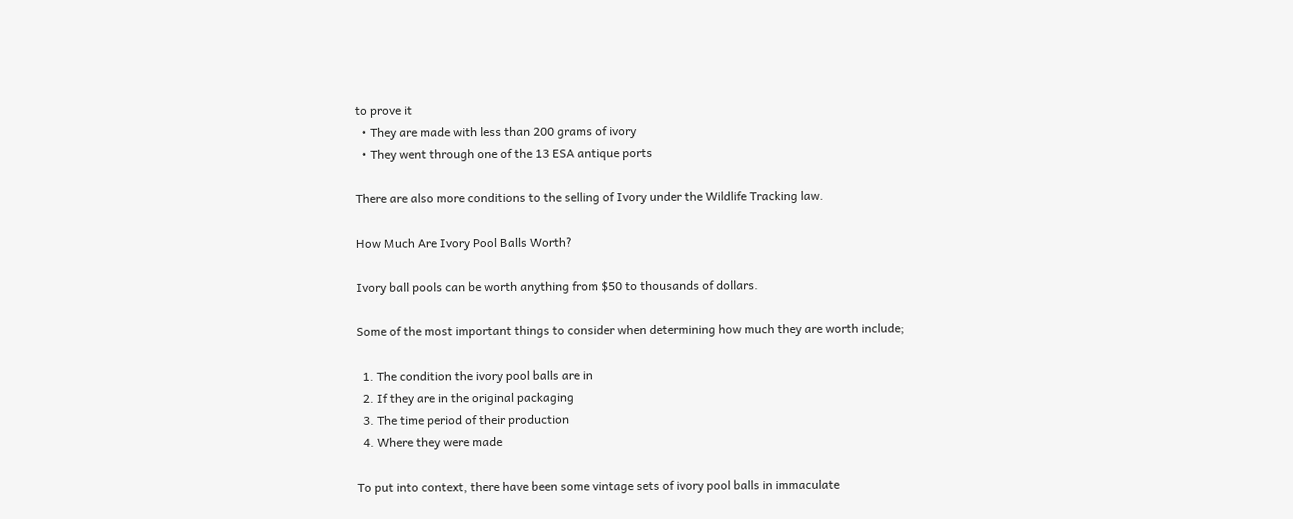to prove it
  • They are made with less than 200 grams of ivory
  • They went through one of the 13 ESA antique ports

There are also more conditions to the selling of Ivory under the Wildlife Tracking law.

How Much Are Ivory Pool Balls Worth?

Ivory ball pools can be worth anything from $50 to thousands of dollars.

Some of the most important things to consider when determining how much they are worth include;

  1. The condition the ivory pool balls are in
  2. If they are in the original packaging
  3. The time period of their production
  4. Where they were made

To put into context, there have been some vintage sets of ivory pool balls in immaculate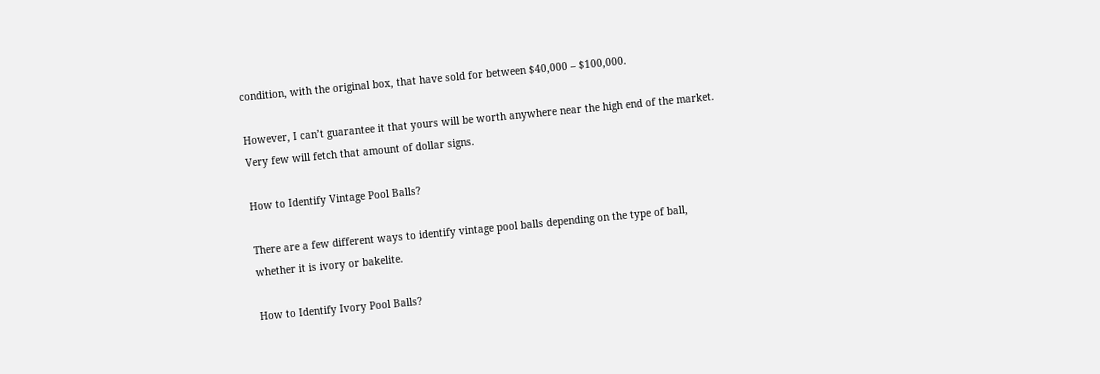condition, with the original box, that have sold for between $40,000 – $100,000.

However, I can’t guarantee it that yours will be worth anywhere near the high end of the market. Very few will fetch that amount of dollar signs.

How to Identify Vintage Pool Balls?

There are a few different ways to identify vintage pool balls depending on the type of ball, whether it is ivory or bakelite.

How to Identify Ivory Pool Balls?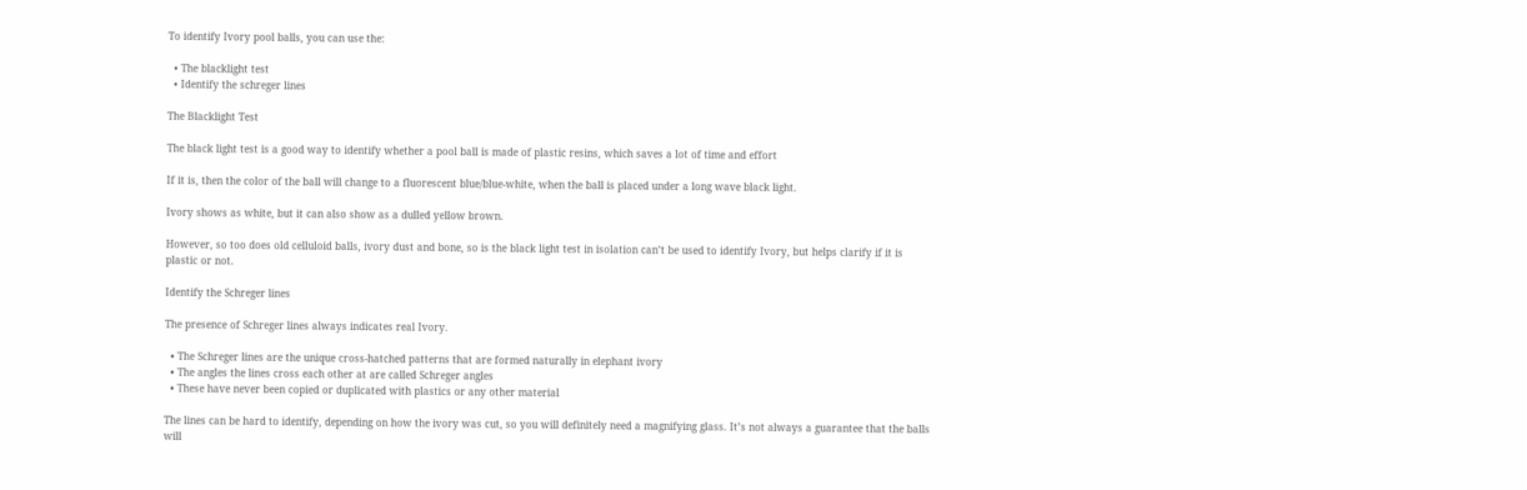To identify Ivory pool balls, you can use the:

  • The blacklight test
  • Identify the schreger lines

The Blacklight Test

The black light test is a good way to identify whether a pool ball is made of plastic resins, which saves a lot of time and effort

If it is, then the color of the ball will change to a fluorescent blue/blue-white, when the ball is placed under a long wave black light.

Ivory shows as white, but it can also show as a dulled yellow brown.

However, so too does old celluloid balls, ivory dust and bone, so is the black light test in isolation can’t be used to identify Ivory, but helps clarify if it is plastic or not.

Identify the Schreger lines

The presence of Schreger lines always indicates real Ivory.

  • The Schreger lines are the unique cross-hatched patterns that are formed naturally in elephant ivory
  • The angles the lines cross each other at are called Schreger angles
  • These have never been copied or duplicated with plastics or any other material

The lines can be hard to identify, depending on how the ivory was cut, so you will definitely need a magnifying glass. It’s not always a guarantee that the balls will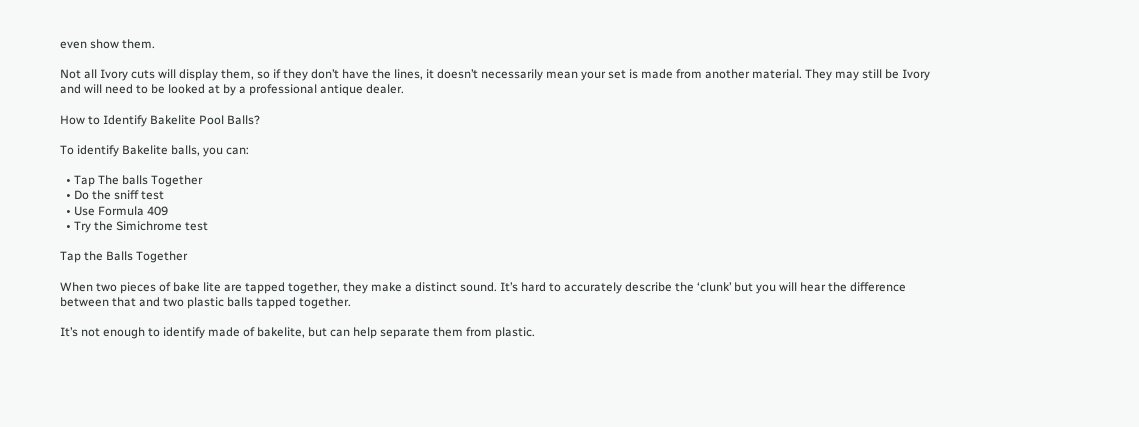even show them.

Not all Ivory cuts will display them, so if they don’t have the lines, it doesn’t necessarily mean your set is made from another material. They may still be Ivory and will need to be looked at by a professional antique dealer.

How to Identify Bakelite Pool Balls?

To identify Bakelite balls, you can:

  • Tap The balls Together
  • Do the sniff test
  • Use Formula 409
  • Try the Simichrome test

Tap the Balls Together

When two pieces of bake lite are tapped together, they make a distinct sound. It’s hard to accurately describe the ‘clunk’ but you will hear the difference between that and two plastic balls tapped together.

It’s not enough to identify made of bakelite, but can help separate them from plastic.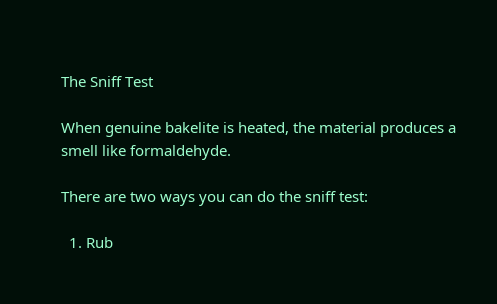The Sniff Test

When genuine bakelite is heated, the material produces a smell like formaldehyde.

There are two ways you can do the sniff test:

  1. Rub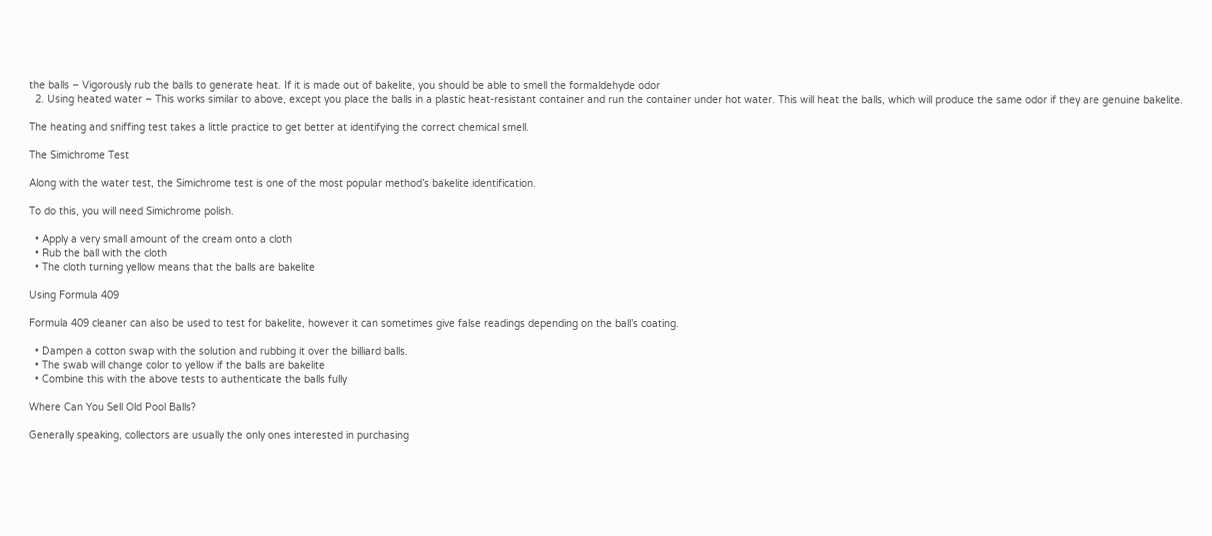the balls – Vigorously rub the balls to generate heat. If it is made out of bakelite, you should be able to smell the formaldehyde odor
  2. Using heated water – This works similar to above, except you place the balls in a plastic heat-resistant container and run the container under hot water. This will heat the balls, which will produce the same odor if they are genuine bakelite.

The heating and sniffing test takes a little practice to get better at identifying the correct chemical smell.

The Simichrome Test

Along with the water test, the Simichrome test is one of the most popular method’s bakelite identification.

To do this, you will need Simichrome polish.

  • Apply a very small amount of the cream onto a cloth
  • Rub the ball with the cloth
  • The cloth turning yellow means that the balls are bakelite

Using Formula 409

Formula 409 cleaner can also be used to test for bakelite, however it can sometimes give false readings depending on the ball’s coating.

  • Dampen a cotton swap with the solution and rubbing it over the billiard balls.
  • The swab will change color to yellow if the balls are bakelite
  • Combine this with the above tests to authenticate the balls fully

Where Can You Sell Old Pool Balls?

Generally speaking, collectors are usually the only ones interested in purchasing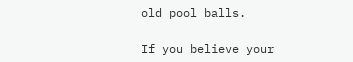old pool balls.

If you believe your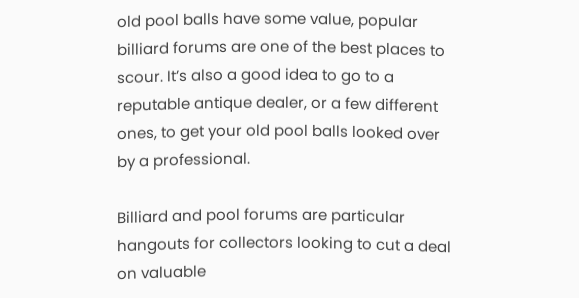old pool balls have some value, popular billiard forums are one of the best places to scour. It’s also a good idea to go to a reputable antique dealer, or a few different ones, to get your old pool balls looked over by a professional.

Billiard and pool forums are particular hangouts for collectors looking to cut a deal on valuable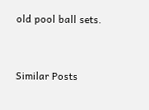old pool ball sets.


Similar Posts